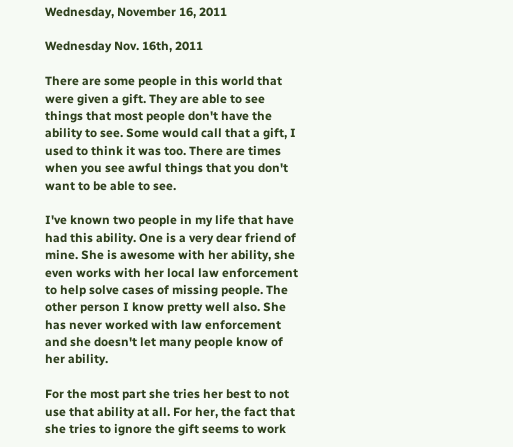Wednesday, November 16, 2011

Wednesday Nov. 16th, 2011

There are some people in this world that were given a gift. They are able to see things that most people don't have the ability to see. Some would call that a gift, I used to think it was too. There are times when you see awful things that you don't want to be able to see.

I've known two people in my life that have had this ability. One is a very dear friend of mine. She is awesome with her ability, she even works with her local law enforcement to help solve cases of missing people. The other person I know pretty well also. She has never worked with law enforcement and she doesn't let many people know of her ability.

For the most part she tries her best to not use that ability at all. For her, the fact that she tries to ignore the gift seems to work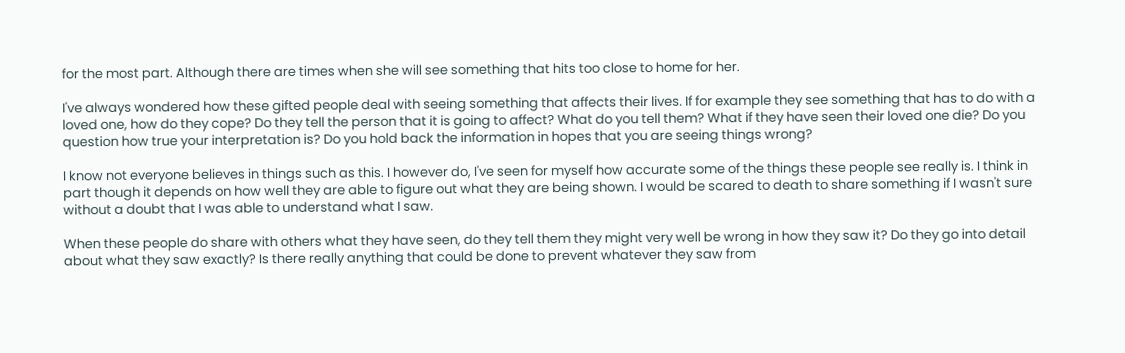for the most part. Although there are times when she will see something that hits too close to home for her.

I've always wondered how these gifted people deal with seeing something that affects their lives. If for example they see something that has to do with a loved one, how do they cope? Do they tell the person that it is going to affect? What do you tell them? What if they have seen their loved one die? Do you question how true your interpretation is? Do you hold back the information in hopes that you are seeing things wrong?

I know not everyone believes in things such as this. I however do, I've seen for myself how accurate some of the things these people see really is. I think in part though it depends on how well they are able to figure out what they are being shown. I would be scared to death to share something if I wasn't sure without a doubt that I was able to understand what I saw.

When these people do share with others what they have seen, do they tell them they might very well be wrong in how they saw it? Do they go into detail about what they saw exactly? Is there really anything that could be done to prevent whatever they saw from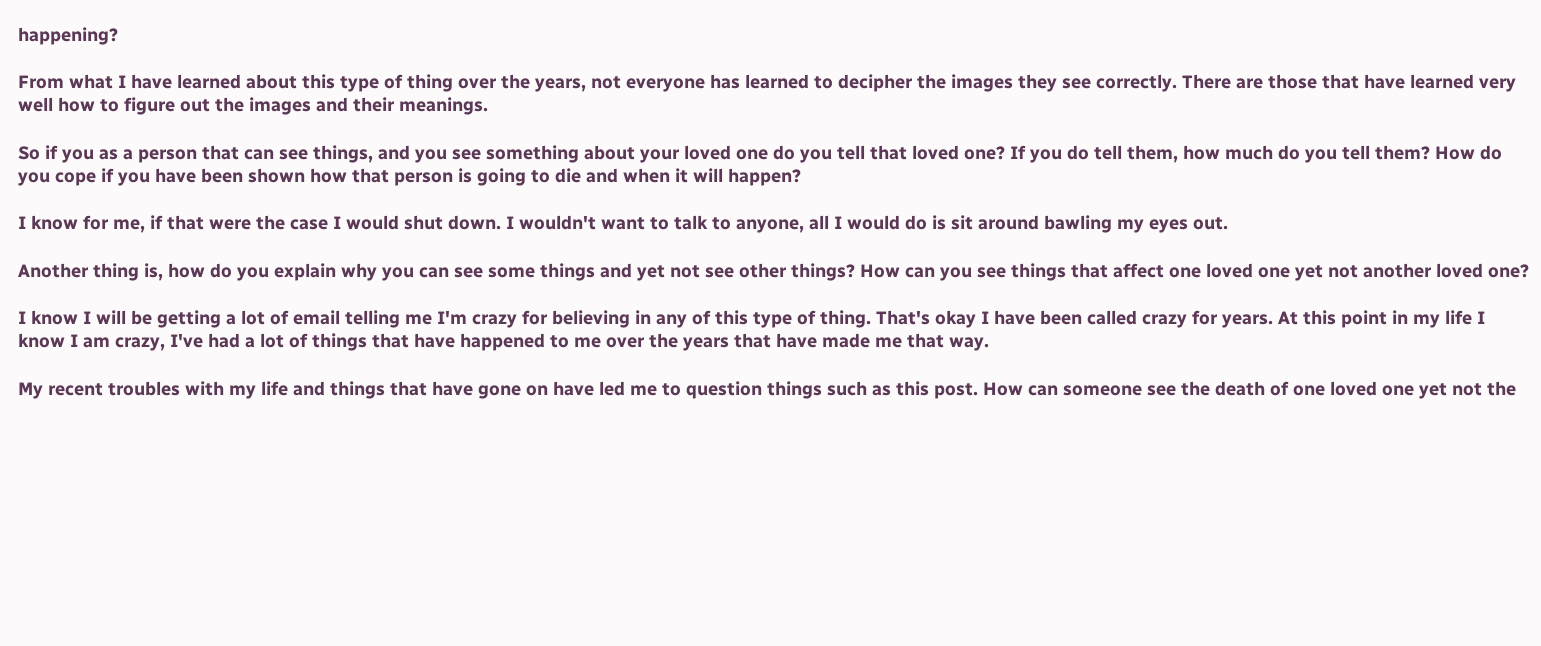happening?

From what I have learned about this type of thing over the years, not everyone has learned to decipher the images they see correctly. There are those that have learned very well how to figure out the images and their meanings.

So if you as a person that can see things, and you see something about your loved one do you tell that loved one? If you do tell them, how much do you tell them? How do you cope if you have been shown how that person is going to die and when it will happen?

I know for me, if that were the case I would shut down. I wouldn't want to talk to anyone, all I would do is sit around bawling my eyes out.

Another thing is, how do you explain why you can see some things and yet not see other things? How can you see things that affect one loved one yet not another loved one?

I know I will be getting a lot of email telling me I'm crazy for believing in any of this type of thing. That's okay I have been called crazy for years. At this point in my life I know I am crazy, I've had a lot of things that have happened to me over the years that have made me that way.

My recent troubles with my life and things that have gone on have led me to question things such as this post. How can someone see the death of one loved one yet not the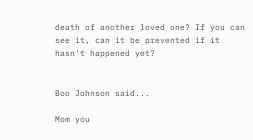death of another loved one? If you can see it, can it be prevented if it hasn't happened yet?


Boo Johnson said...

Mom you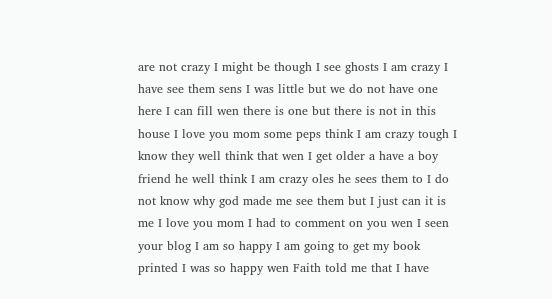are not crazy I might be though I see ghosts I am crazy I have see them sens I was little but we do not have one here I can fill wen there is one but there is not in this house I love you mom some peps think I am crazy tough I know they well think that wen I get older a have a boy friend he well think I am crazy oles he sees them to I do not know why god made me see them but I just can it is me I love you mom I had to comment on you wen I seen your blog I am so happy I am going to get my book printed I was so happy wen Faith told me that I have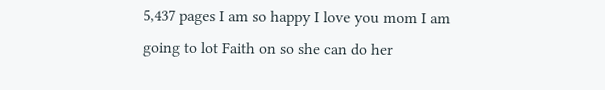5,437 pages I am so happy I love you mom I am going to lot Faith on so she can do her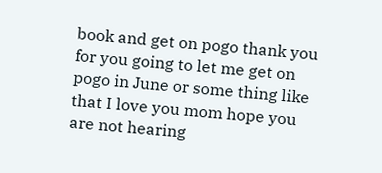book and get on pogo thank you for you going to let me get on pogo in June or some thing like that I love you mom hope you are not hearing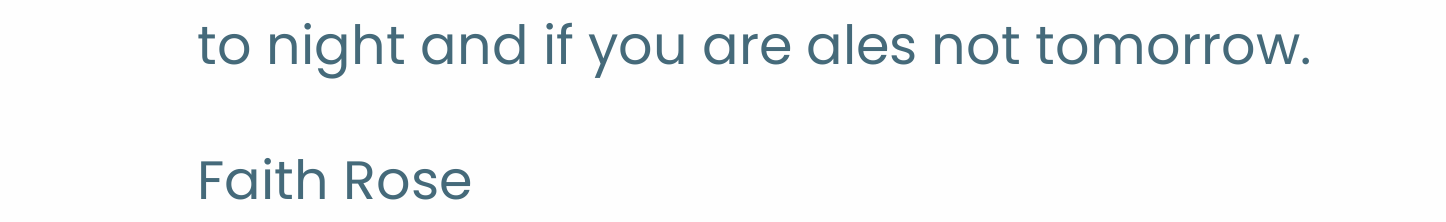to night and if you are ales not tomorrow.

Faith Rose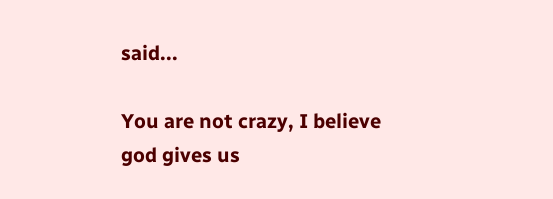said...

You are not crazy, I believe god gives us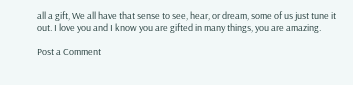all a gift, We all have that sense to see, hear, or dream, some of us just tune it out. I love you and I know you are gifted in many things, you are amazing.

Post a Comment